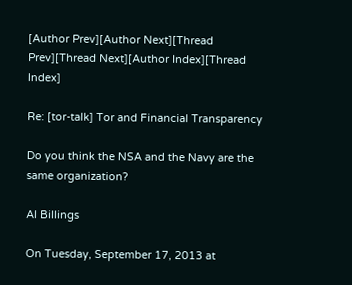[Author Prev][Author Next][Thread Prev][Thread Next][Author Index][Thread Index]

Re: [tor-talk] Tor and Financial Transparency

Do you think the NSA and the Navy are the same organization?

Al Billings

On Tuesday, September 17, 2013 at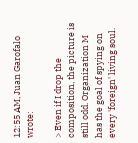12:55 AM, Juan Garofalo wrote:

> Even if I drop the composition, the picture is still odd. Organization M has the goal of spying on every 'foreign' living soul.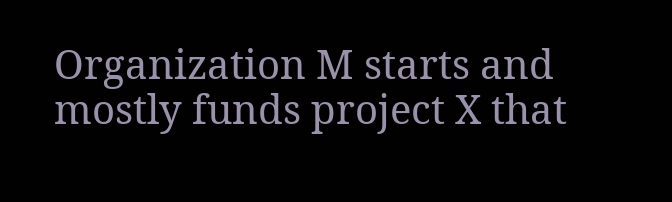Organization M starts and mostly funds project X that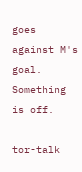goes against M's goal. Something is off.

tor-talk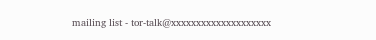mailing list - tor-talk@xxxxxxxxxxxxxxxxxxxx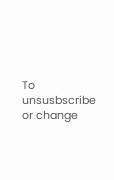To unsusbscribe or change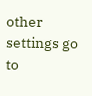other settings go to